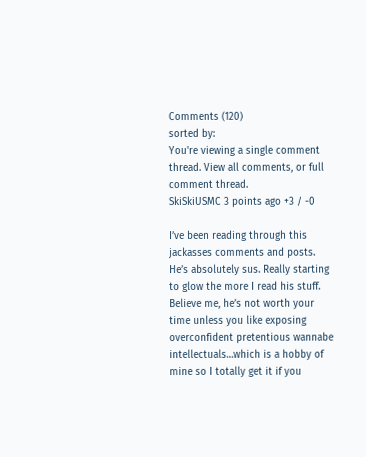Comments (120)
sorted by:
You're viewing a single comment thread. View all comments, or full comment thread.
SkiSkiUSMC 3 points ago +3 / -0

I’ve been reading through this jackasses comments and posts. He’s absolutely sus. Really starting to glow the more I read his stuff. Believe me, he’s not worth your time unless you like exposing overconfident pretentious wannabe intellectuals…which is a hobby of mine so I totally get it if you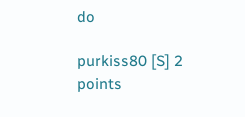do

purkiss80 [S] 2 points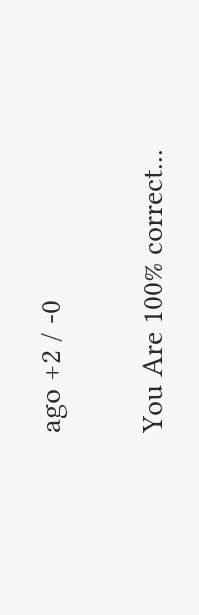ago +2 / -0

You Are 100% correct...